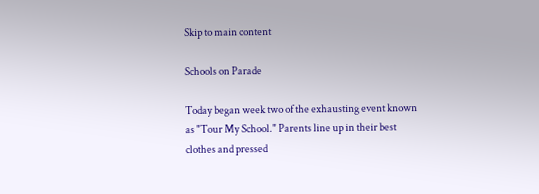Skip to main content

Schools on Parade

Today began week two of the exhausting event known as "Tour My School." Parents line up in their best clothes and pressed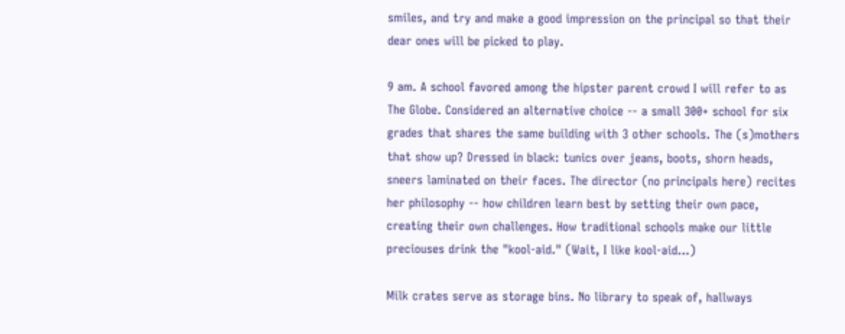smiles, and try and make a good impression on the principal so that their dear ones will be picked to play.

9 am. A school favored among the hipster parent crowd I will refer to as The Globe. Considered an alternative choice -- a small 300+ school for six grades that shares the same building with 3 other schools. The (s)mothers that show up? Dressed in black: tunics over jeans, boots, shorn heads, sneers laminated on their faces. The director (no principals here) recites her philosophy -- how children learn best by setting their own pace, creating their own challenges. How traditional schools make our little preciouses drink the "kool-aid." (Wait, I like kool-aid...)

Milk crates serve as storage bins. No library to speak of, hallways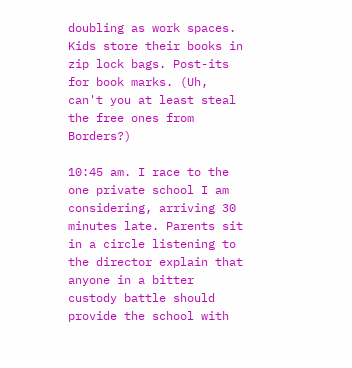doubling as work spaces. Kids store their books in zip lock bags. Post-its for book marks. (Uh, can't you at least steal the free ones from Borders?)

10:45 am. I race to the one private school I am considering, arriving 30 minutes late. Parents sit in a circle listening to the director explain that anyone in a bitter custody battle should provide the school with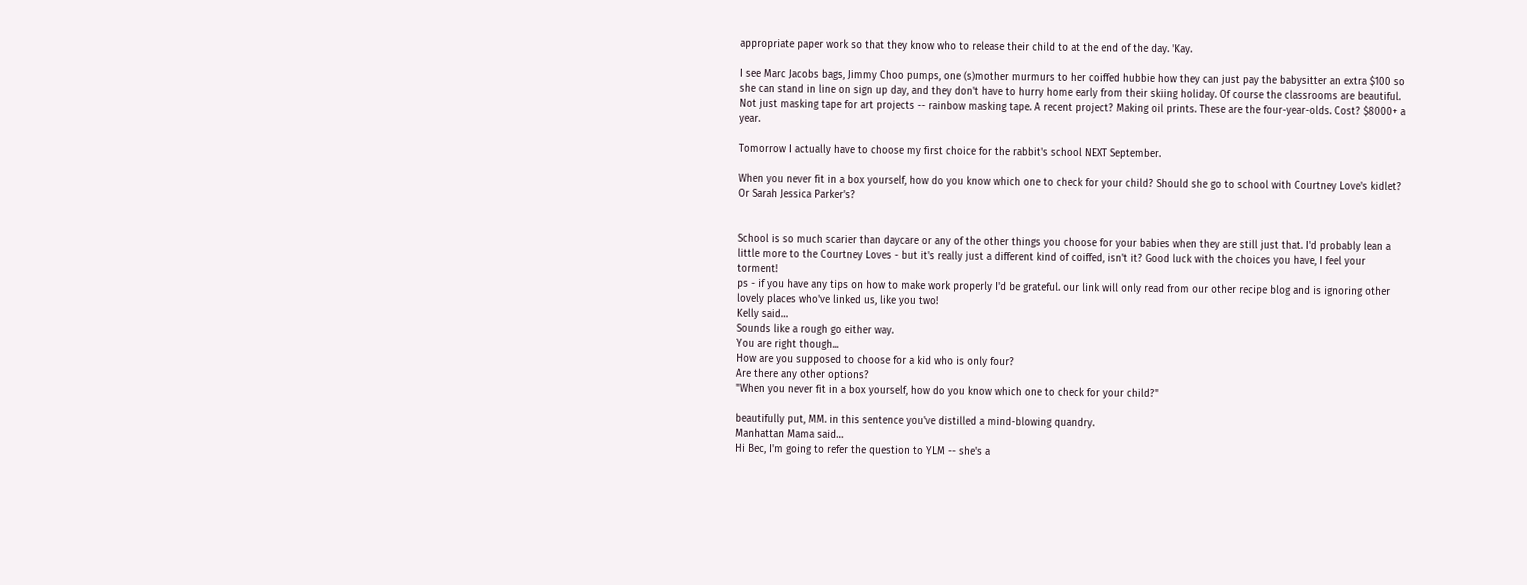appropriate paper work so that they know who to release their child to at the end of the day. 'Kay.

I see Marc Jacobs bags, Jimmy Choo pumps, one (s)mother murmurs to her coiffed hubbie how they can just pay the babysitter an extra $100 so she can stand in line on sign up day, and they don't have to hurry home early from their skiing holiday. Of course the classrooms are beautiful. Not just masking tape for art projects -- rainbow masking tape. A recent project? Making oil prints. These are the four-year-olds. Cost? $8000+ a year.

Tomorrow I actually have to choose my first choice for the rabbit's school NEXT September.

When you never fit in a box yourself, how do you know which one to check for your child? Should she go to school with Courtney Love's kidlet? Or Sarah Jessica Parker's?


School is so much scarier than daycare or any of the other things you choose for your babies when they are still just that. I'd probably lean a little more to the Courtney Loves - but it's really just a different kind of coiffed, isn't it? Good luck with the choices you have, I feel your torment!
ps - if you have any tips on how to make work properly I'd be grateful. our link will only read from our other recipe blog and is ignoring other lovely places who've linked us, like you two!
Kelly said…
Sounds like a rough go either way.
You are right though...
How are you supposed to choose for a kid who is only four?
Are there any other options?
"When you never fit in a box yourself, how do you know which one to check for your child?"

beautifully put, MM. in this sentence you've distilled a mind-blowing quandry.
Manhattan Mama said…
Hi Bec, I'm going to refer the question to YLM -- she's a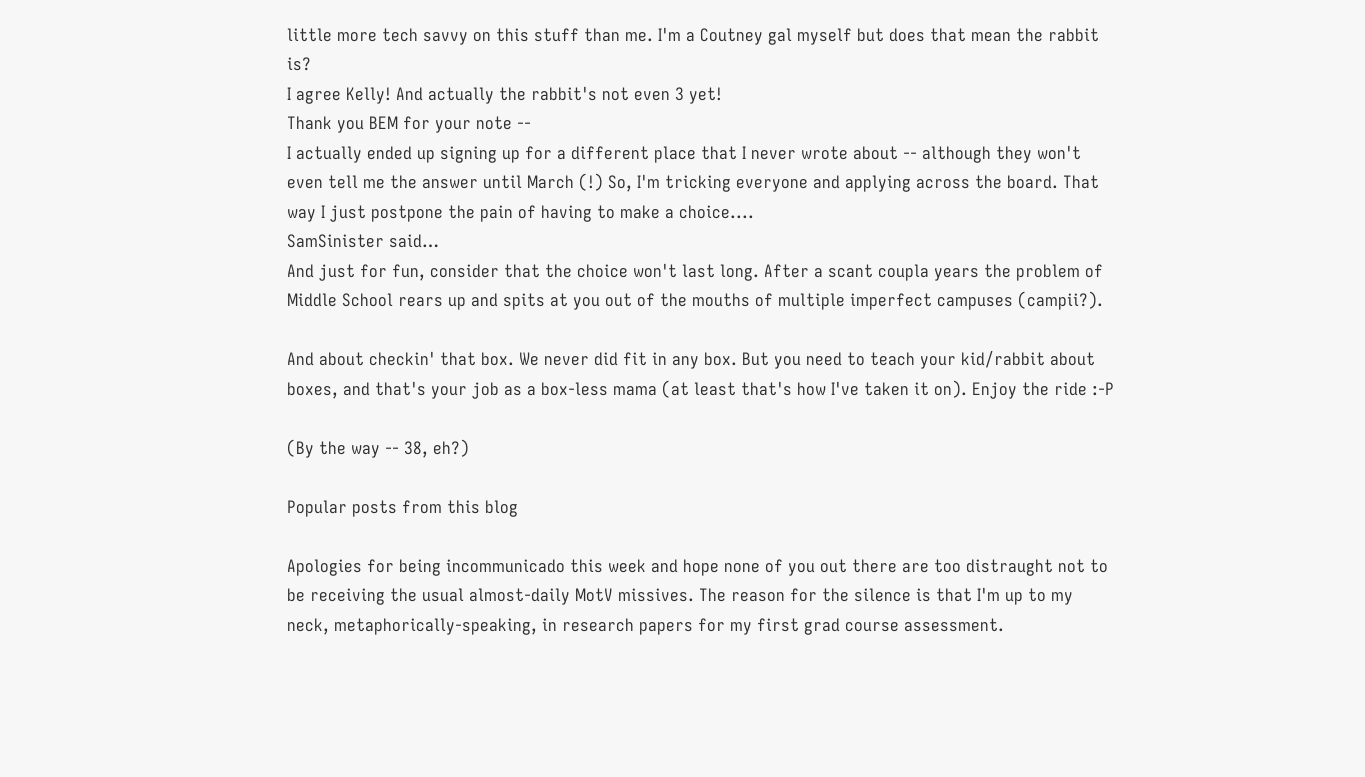little more tech savvy on this stuff than me. I'm a Coutney gal myself but does that mean the rabbit is?
I agree Kelly! And actually the rabbit's not even 3 yet!
Thank you BEM for your note --
I actually ended up signing up for a different place that I never wrote about -- although they won't even tell me the answer until March (!) So, I'm tricking everyone and applying across the board. That way I just postpone the pain of having to make a choice....
SamSinister said…
And just for fun, consider that the choice won't last long. After a scant coupla years the problem of Middle School rears up and spits at you out of the mouths of multiple imperfect campuses (campii?).

And about checkin' that box. We never did fit in any box. But you need to teach your kid/rabbit about boxes, and that's your job as a box-less mama (at least that's how I've taken it on). Enjoy the ride :-P

(By the way -- 38, eh?)

Popular posts from this blog

Apologies for being incommunicado this week and hope none of you out there are too distraught not to be receiving the usual almost-daily MotV missives. The reason for the silence is that I'm up to my neck, metaphorically-speaking, in research papers for my first grad course assessment.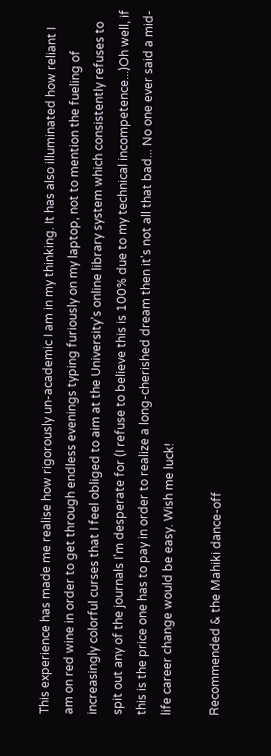This experience has made me realise how rigorously un-academic I am in my thinking. It has also illuminated how reliant I am on red wine in order to get through endless evenings typing furiously on my laptop, not to mention the fueling of increasingly colorful curses that I feel obliged to aim at the University's online library system which consistently refuses to spit out any of the journals I'm desperate for (I refuse to believe this is 100% due to my technical incompetence...)Oh well, if this is the price one has to pay in order to realize a long-cherished dream then it's not all that bad... No one ever said a mid-life career change would be easy. Wish me luck!

Recommended & the Mahiki dance-off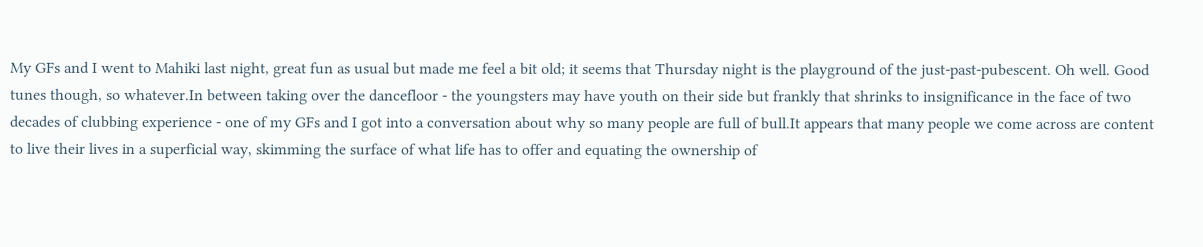My GFs and I went to Mahiki last night, great fun as usual but made me feel a bit old; it seems that Thursday night is the playground of the just-past-pubescent. Oh well. Good tunes though, so whatever.In between taking over the dancefloor - the youngsters may have youth on their side but frankly that shrinks to insignificance in the face of two decades of clubbing experience - one of my GFs and I got into a conversation about why so many people are full of bull.It appears that many people we come across are content to live their lives in a superficial way, skimming the surface of what life has to offer and equating the ownership of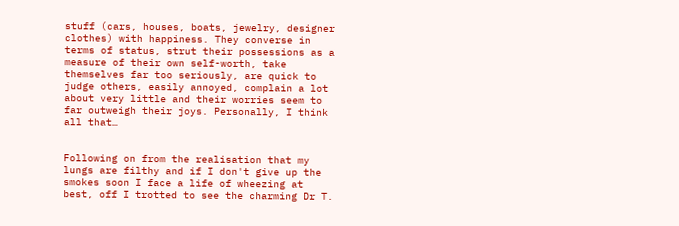stuff (cars, houses, boats, jewelry, designer clothes) with happiness. They converse in terms of status, strut their possessions as a measure of their own self-worth, take themselves far too seriously, are quick to judge others, easily annoyed, complain a lot about very little and their worries seem to far outweigh their joys. Personally, I think all that…


Following on from the realisation that my lungs are filthy and if I don't give up the smokes soon I face a life of wheezing at best, off I trotted to see the charming Dr T.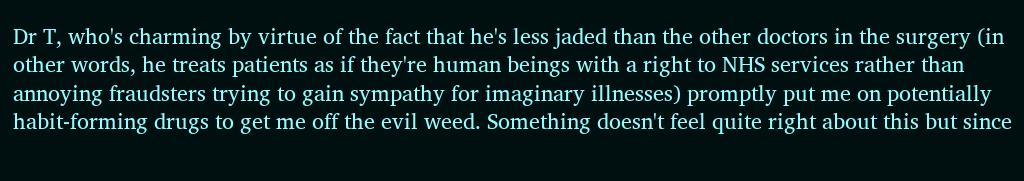Dr T, who's charming by virtue of the fact that he's less jaded than the other doctors in the surgery (in other words, he treats patients as if they're human beings with a right to NHS services rather than annoying fraudsters trying to gain sympathy for imaginary illnesses) promptly put me on potentially habit-forming drugs to get me off the evil weed. Something doesn't feel quite right about this but since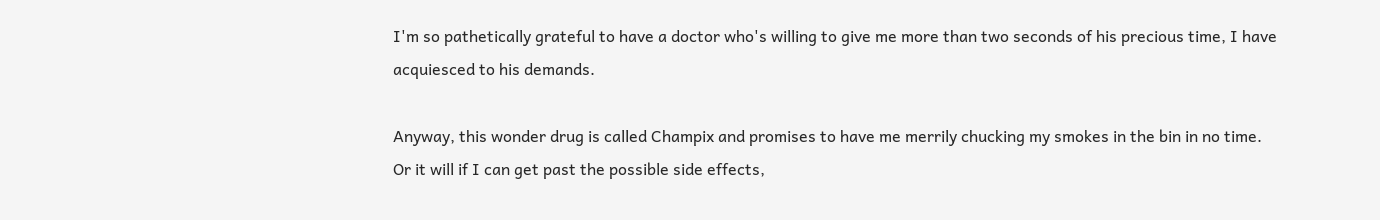I'm so pathetically grateful to have a doctor who's willing to give me more than two seconds of his precious time, I have acquiesced to his demands.

Anyway, this wonder drug is called Champix and promises to have me merrily chucking my smokes in the bin in no time. Or it will if I can get past the possible side effects,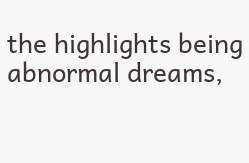the highlights being abnormal dreams,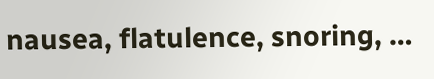nausea, flatulence, snoring, …